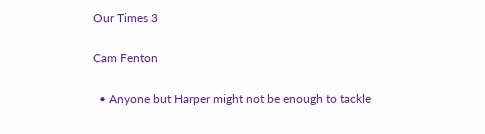Our Times 3

Cam Fenton

  • Anyone but Harper might not be enough to tackle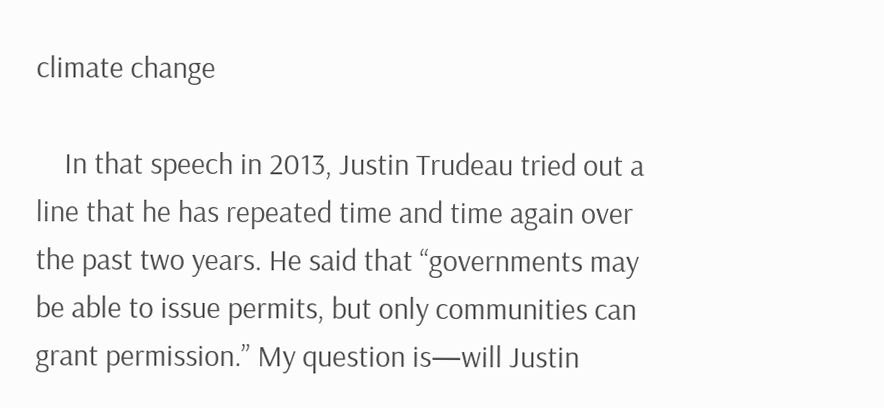climate change

    In that speech in 2013, Justin Trudeau tried out a line that he has repeated time and time again over the past two years. He said that “governments may be able to issue permits, but only communities can grant permission.” My question is—will Justin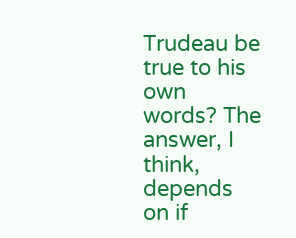Trudeau be true to his own words? The answer, I think, depends on if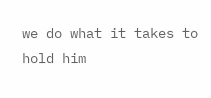we do what it takes to hold him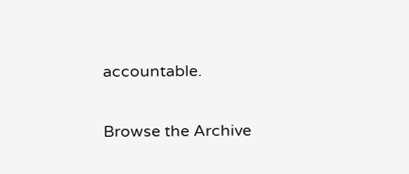accountable.

Browse the Archive